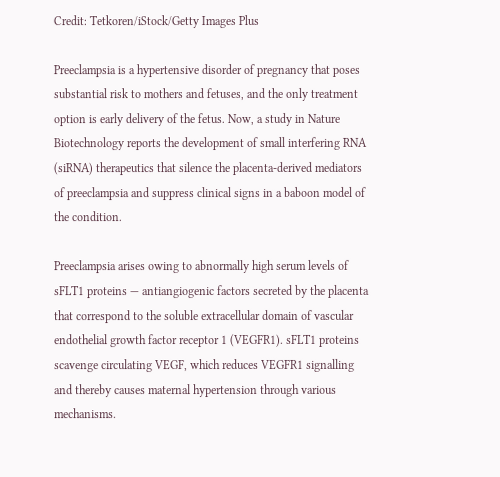Credit: Tetkoren/iStock/Getty Images Plus

Preeclampsia is a hypertensive disorder of pregnancy that poses substantial risk to mothers and fetuses, and the only treatment option is early delivery of the fetus. Now, a study in Nature Biotechnology reports the development of small interfering RNA (siRNA) therapeutics that silence the placenta-derived mediators of preeclampsia and suppress clinical signs in a baboon model of the condition.

Preeclampsia arises owing to abnormally high serum levels of sFLT1 proteins — antiangiogenic factors secreted by the placenta that correspond to the soluble extracellular domain of vascular endothelial growth factor receptor 1 (VEGFR1). sFLT1 proteins scavenge circulating VEGF, which reduces VEGFR1 signalling and thereby causes maternal hypertension through various mechanisms.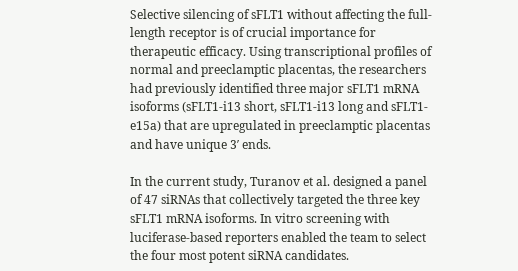Selective silencing of sFLT1 without affecting the full-length receptor is of crucial importance for therapeutic efficacy. Using transcriptional profiles of normal and preeclamptic placentas, the researchers had previously identified three major sFLT1 mRNA isoforms (sFLT1-i13 short, sFLT1-i13 long and sFLT1-e15a) that are upregulated in preeclamptic placentas and have unique 3′ ends.

In the current study, Turanov et al. designed a panel of 47 siRNAs that collectively targeted the three key sFLT1 mRNA isoforms. In vitro screening with luciferase-based reporters enabled the team to select the four most potent siRNA candidates.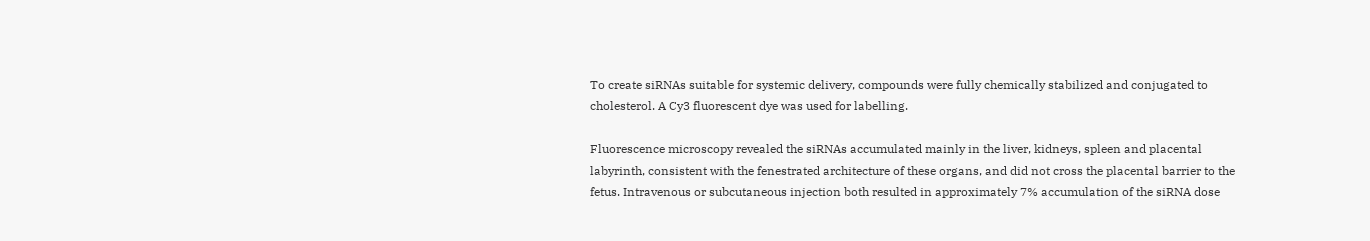To create siRNAs suitable for systemic delivery, compounds were fully chemically stabilized and conjugated to cholesterol. A Cy3 fluorescent dye was used for labelling.

Fluorescence microscopy revealed the siRNAs accumulated mainly in the liver, kidneys, spleen and placental labyrinth, consistent with the fenestrated architecture of these organs, and did not cross the placental barrier to the fetus. Intravenous or subcutaneous injection both resulted in approximately 7% accumulation of the siRNA dose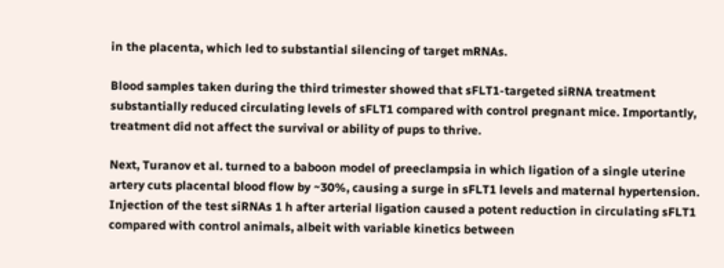in the placenta, which led to substantial silencing of target mRNAs.

Blood samples taken during the third trimester showed that sFLT1-targeted siRNA treatment substantially reduced circulating levels of sFLT1 compared with control pregnant mice. Importantly, treatment did not affect the survival or ability of pups to thrive.

Next, Turanov et al. turned to a baboon model of preeclampsia in which ligation of a single uterine artery cuts placental blood flow by ~30%, causing a surge in sFLT1 levels and maternal hypertension. Injection of the test siRNAs 1 h after arterial ligation caused a potent reduction in circulating sFLT1 compared with control animals, albeit with variable kinetics between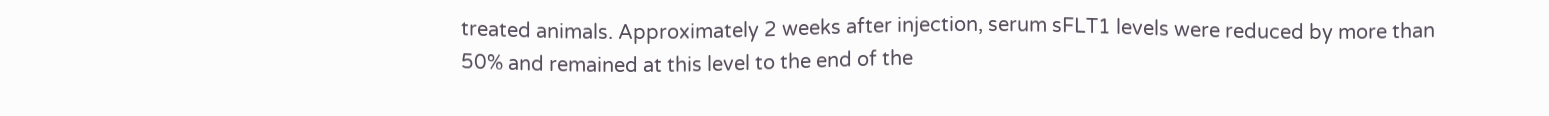treated animals. Approximately 2 weeks after injection, serum sFLT1 levels were reduced by more than 50% and remained at this level to the end of the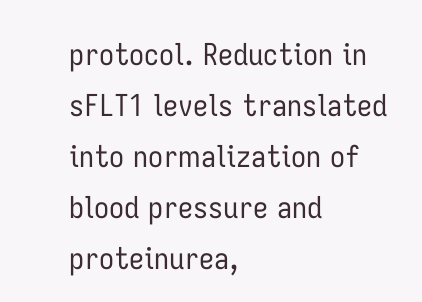protocol. Reduction in sFLT1 levels translated into normalization of blood pressure and proteinurea,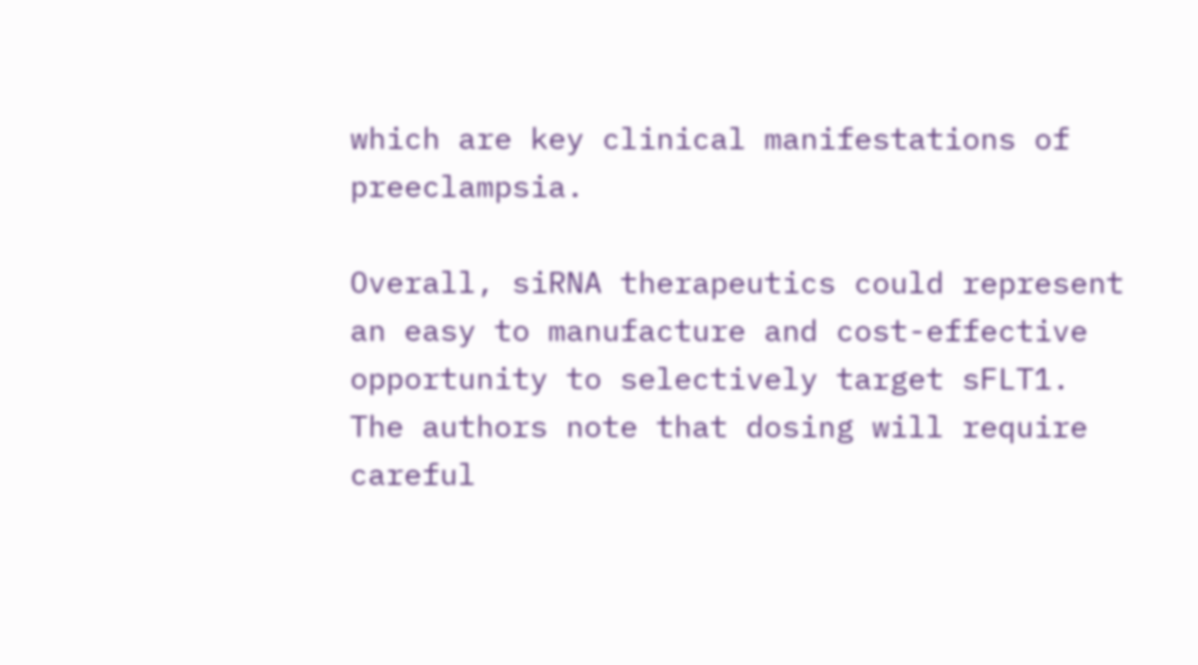which are key clinical manifestations of preeclampsia.

Overall, siRNA therapeutics could represent an easy to manufacture and cost-effective opportunity to selectively target sFLT1. The authors note that dosing will require careful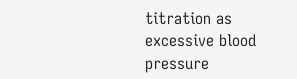titration as excessive blood pressure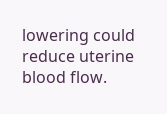lowering could reduce uterine blood flow.